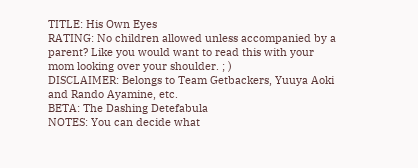TITLE: His Own Eyes
RATING: No children allowed unless accompanied by a parent? Like you would want to read this with your mom looking over your shoulder. ; )
DISCLAIMER: Belongs to Team Getbackers, Yuuya Aoki and Rando Ayamine, etc.
BETA: The Dashing Detefabula
NOTES: You can decide what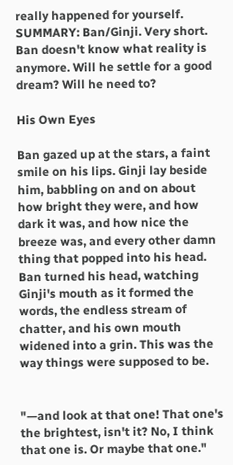really happened for yourself.
SUMMARY: Ban/Ginji. Very short. Ban doesn't know what reality is anymore. Will he settle for a good dream? Will he need to?

His Own Eyes

Ban gazed up at the stars, a faint smile on his lips. Ginji lay beside him, babbling on and on about how bright they were, and how dark it was, and how nice the breeze was, and every other damn thing that popped into his head. Ban turned his head, watching Ginji's mouth as it formed the words, the endless stream of chatter, and his own mouth widened into a grin. This was the way things were supposed to be.


"—and look at that one! That one's the brightest, isn't it? No, I think that one is. Or maybe that one."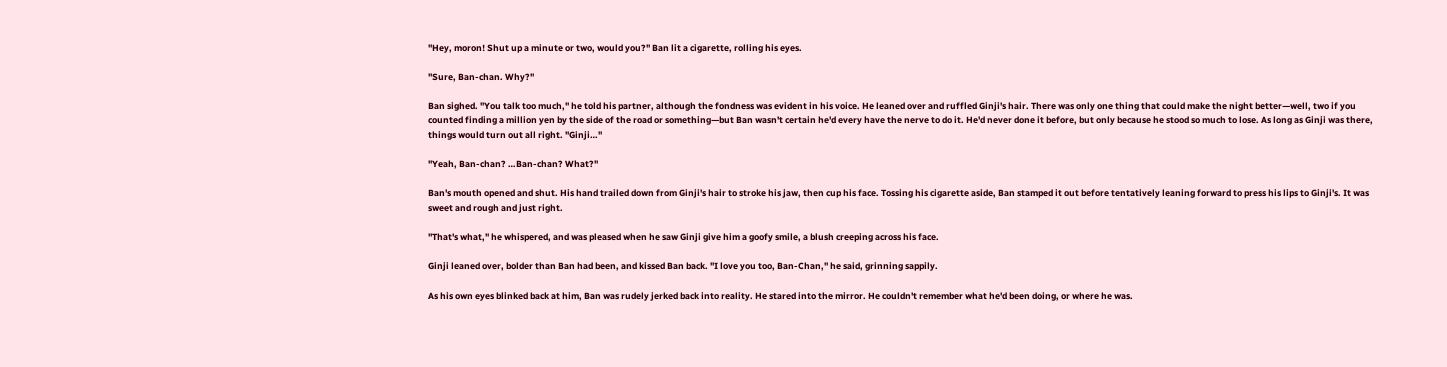"Hey, moron! Shut up a minute or two, would you?" Ban lit a cigarette, rolling his eyes.

"Sure, Ban-chan. Why?"

Ban sighed. "You talk too much," he told his partner, although the fondness was evident in his voice. He leaned over and ruffled Ginji's hair. There was only one thing that could make the night better—well, two if you counted finding a million yen by the side of the road or something—but Ban wasn't certain he'd every have the nerve to do it. He'd never done it before, but only because he stood so much to lose. As long as Ginji was there, things would turn out all right. "Ginji…"

"Yeah, Ban-chan? …Ban-chan? What?"

Ban's mouth opened and shut. His hand trailed down from Ginji's hair to stroke his jaw, then cup his face. Tossing his cigarette aside, Ban stamped it out before tentatively leaning forward to press his lips to Ginji's. It was sweet and rough and just right.

"That's what," he whispered, and was pleased when he saw Ginji give him a goofy smile, a blush creeping across his face.

Ginji leaned over, bolder than Ban had been, and kissed Ban back. "I love you too, Ban-Chan," he said, grinning sappily.

As his own eyes blinked back at him, Ban was rudely jerked back into reality. He stared into the mirror. He couldn't remember what he'd been doing, or where he was.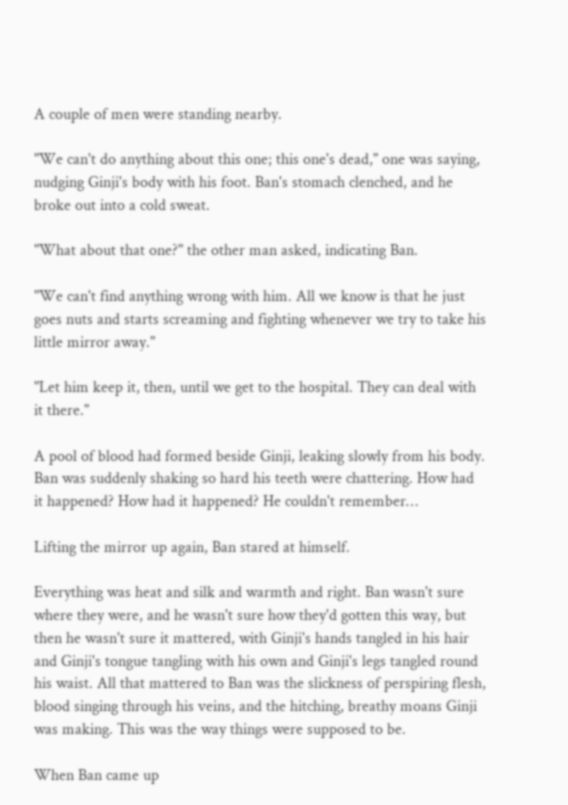A couple of men were standing nearby.

"We can't do anything about this one; this one's dead," one was saying, nudging Ginji's body with his foot. Ban's stomach clenched, and he broke out into a cold sweat.

"What about that one?" the other man asked, indicating Ban.

"We can't find anything wrong with him. All we know is that he just goes nuts and starts screaming and fighting whenever we try to take his little mirror away."

"Let him keep it, then, until we get to the hospital. They can deal with it there."

A pool of blood had formed beside Ginji, leaking slowly from his body. Ban was suddenly shaking so hard his teeth were chattering. How had it happened? How had it happened? He couldn't remember…

Lifting the mirror up again, Ban stared at himself.

Everything was heat and silk and warmth and right. Ban wasn't sure where they were, and he wasn't sure how they'd gotten this way, but then he wasn't sure it mattered, with Ginji's hands tangled in his hair and Ginji's tongue tangling with his own and Ginji's legs tangled round his waist. All that mattered to Ban was the slickness of perspiring flesh, blood singing through his veins, and the hitching, breathy moans Ginji was making. This was the way things were supposed to be.

When Ban came up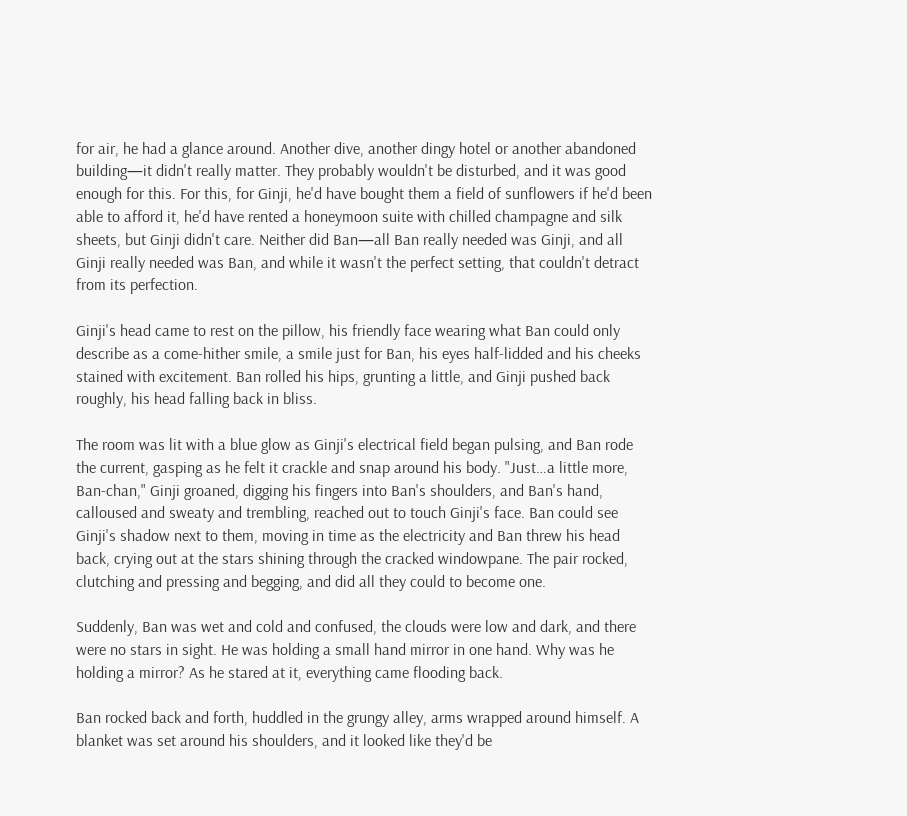for air, he had a glance around. Another dive, another dingy hotel or another abandoned building—it didn't really matter. They probably wouldn't be disturbed, and it was good enough for this. For this, for Ginji, he'd have bought them a field of sunflowers if he'd been able to afford it, he'd have rented a honeymoon suite with chilled champagne and silk sheets, but Ginji didn't care. Neither did Ban—all Ban really needed was Ginji, and all Ginji really needed was Ban, and while it wasn't the perfect setting, that couldn't detract from its perfection.

Ginji's head came to rest on the pillow, his friendly face wearing what Ban could only describe as a come-hither smile, a smile just for Ban, his eyes half-lidded and his cheeks stained with excitement. Ban rolled his hips, grunting a little, and Ginji pushed back roughly, his head falling back in bliss.

The room was lit with a blue glow as Ginji's electrical field began pulsing, and Ban rode the current, gasping as he felt it crackle and snap around his body. "Just…a little more, Ban-chan," Ginji groaned, digging his fingers into Ban's shoulders, and Ban's hand, calloused and sweaty and trembling, reached out to touch Ginji's face. Ban could see Ginji's shadow next to them, moving in time as the electricity and Ban threw his head back, crying out at the stars shining through the cracked windowpane. The pair rocked, clutching and pressing and begging, and did all they could to become one.

Suddenly, Ban was wet and cold and confused, the clouds were low and dark, and there were no stars in sight. He was holding a small hand mirror in one hand. Why was he holding a mirror? As he stared at it, everything came flooding back.

Ban rocked back and forth, huddled in the grungy alley, arms wrapped around himself. A blanket was set around his shoulders, and it looked like they'd be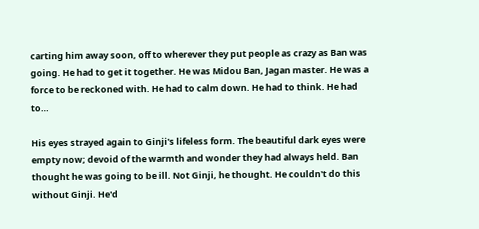carting him away soon, off to wherever they put people as crazy as Ban was going. He had to get it together. He was Midou Ban, Jagan master. He was a force to be reckoned with. He had to calm down. He had to think. He had to…

His eyes strayed again to Ginji's lifeless form. The beautiful dark eyes were empty now; devoid of the warmth and wonder they had always held. Ban thought he was going to be ill. Not Ginji, he thought. He couldn't do this without Ginji. He'd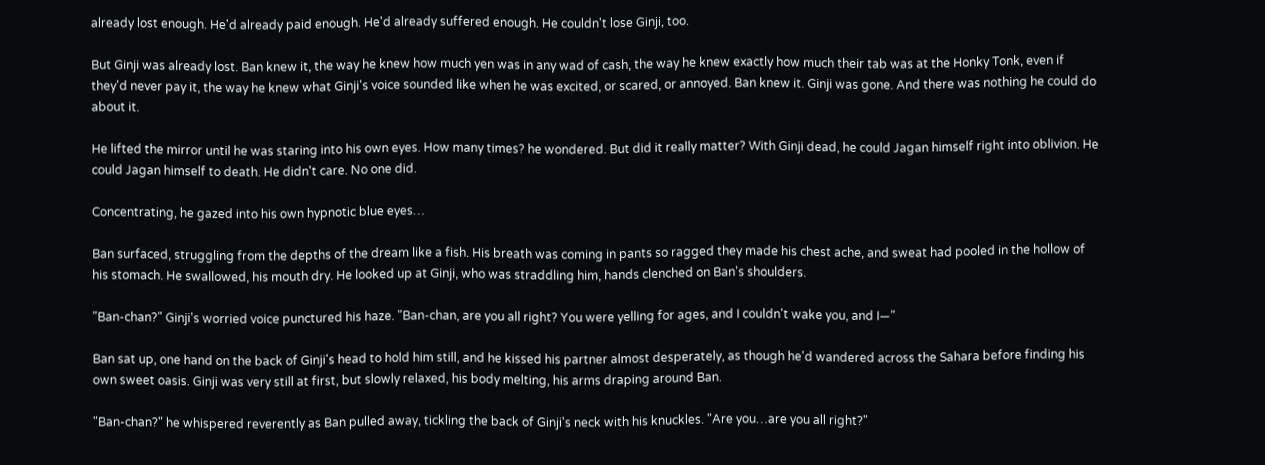already lost enough. He'd already paid enough. He'd already suffered enough. He couldn't lose Ginji, too.

But Ginji was already lost. Ban knew it, the way he knew how much yen was in any wad of cash, the way he knew exactly how much their tab was at the Honky Tonk, even if they'd never pay it, the way he knew what Ginji's voice sounded like when he was excited, or scared, or annoyed. Ban knew it. Ginji was gone. And there was nothing he could do about it.

He lifted the mirror until he was staring into his own eyes. How many times? he wondered. But did it really matter? With Ginji dead, he could Jagan himself right into oblivion. He could Jagan himself to death. He didn't care. No one did.

Concentrating, he gazed into his own hypnotic blue eyes…

Ban surfaced, struggling from the depths of the dream like a fish. His breath was coming in pants so ragged they made his chest ache, and sweat had pooled in the hollow of his stomach. He swallowed, his mouth dry. He looked up at Ginji, who was straddling him, hands clenched on Ban's shoulders.

"Ban-chan?" Ginji's worried voice punctured his haze. "Ban-chan, are you all right? You were yelling for ages, and I couldn't wake you, and I—"

Ban sat up, one hand on the back of Ginji's head to hold him still, and he kissed his partner almost desperately, as though he'd wandered across the Sahara before finding his own sweet oasis. Ginji was very still at first, but slowly relaxed, his body melting, his arms draping around Ban.

"Ban-chan?" he whispered reverently as Ban pulled away, tickling the back of Ginji's neck with his knuckles. "Are you…are you all right?"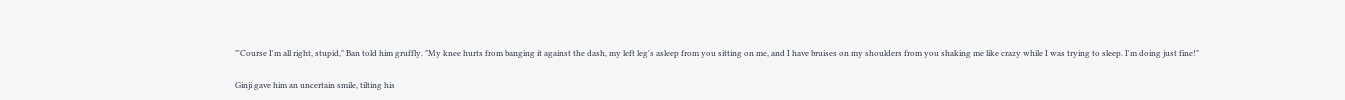"'Course I'm all right, stupid," Ban told him gruffly. "My knee hurts from banging it against the dash, my left leg's asleep from you sitting on me, and I have bruises on my shoulders from you shaking me like crazy while I was trying to sleep. I'm doing just fine!"

Ginji gave him an uncertain smile, tilting his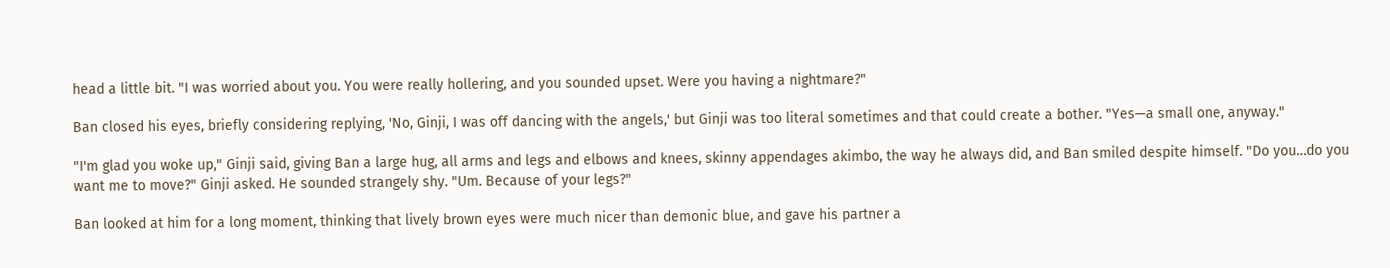head a little bit. "I was worried about you. You were really hollering, and you sounded upset. Were you having a nightmare?"

Ban closed his eyes, briefly considering replying, 'No, Ginji, I was off dancing with the angels,' but Ginji was too literal sometimes and that could create a bother. "Yes—a small one, anyway."

"I'm glad you woke up," Ginji said, giving Ban a large hug, all arms and legs and elbows and knees, skinny appendages akimbo, the way he always did, and Ban smiled despite himself. "Do you…do you want me to move?" Ginji asked. He sounded strangely shy. "Um. Because of your legs?"

Ban looked at him for a long moment, thinking that lively brown eyes were much nicer than demonic blue, and gave his partner a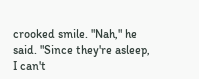crooked smile. "Nah," he said. "Since they're asleep, I can't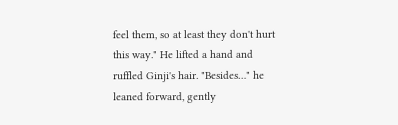feel them, so at least they don't hurt this way." He lifted a hand and ruffled Ginji's hair. "Besides…" he leaned forward, gently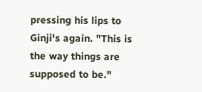pressing his lips to Ginji's again. "This is the way things are supposed to be."